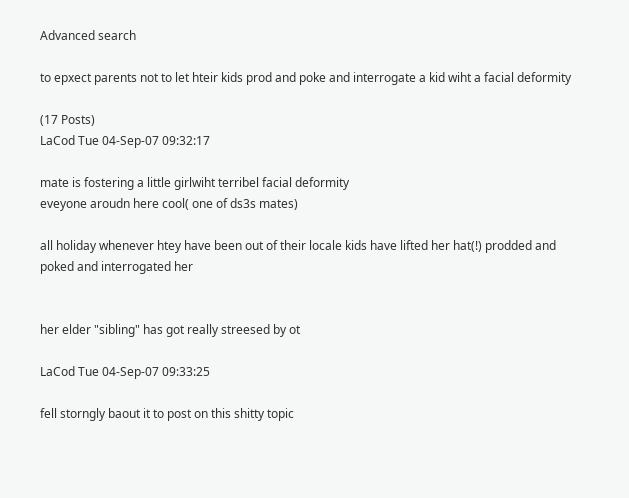Advanced search

to epxect parents not to let hteir kids prod and poke and interrogate a kid wiht a facial deformity

(17 Posts)
LaCod Tue 04-Sep-07 09:32:17

mate is fostering a little girlwiht terribel facial deformity
eveyone aroudn here cool( one of ds3s mates)

all holiday whenever htey have been out of their locale kids have lifted her hat(!) prodded and poked and interrogated her


her elder "sibling" has got really streesed by ot

LaCod Tue 04-Sep-07 09:33:25

fell storngly baout it to post on this shitty topic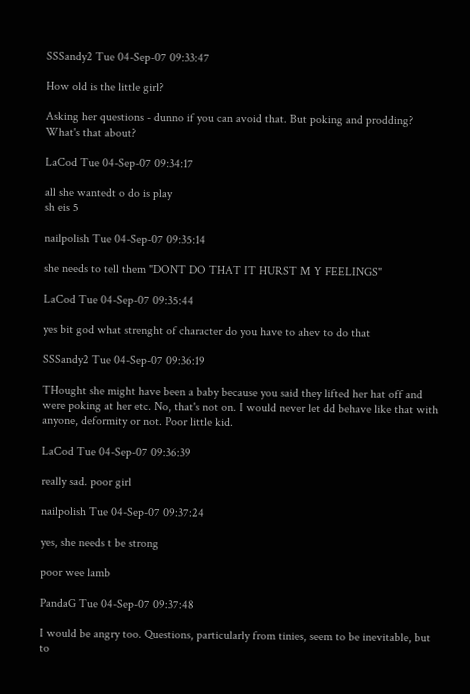SSSandy2 Tue 04-Sep-07 09:33:47

How old is the little girl?

Asking her questions - dunno if you can avoid that. But poking and prodding? What's that about?

LaCod Tue 04-Sep-07 09:34:17

all she wantedt o do is play
sh eis 5

nailpolish Tue 04-Sep-07 09:35:14

she needs to tell them "DONT DO THAT IT HURST M Y FEELINGS"

LaCod Tue 04-Sep-07 09:35:44

yes bit god what strenght of character do you have to ahev to do that

SSSandy2 Tue 04-Sep-07 09:36:19

THought she might have been a baby because you said they lifted her hat off and were poking at her etc. No, that's not on. I would never let dd behave like that with anyone, deformity or not. Poor little kid.

LaCod Tue 04-Sep-07 09:36:39

really sad. poor girl

nailpolish Tue 04-Sep-07 09:37:24

yes, she needs t be strong

poor wee lamb

PandaG Tue 04-Sep-07 09:37:48

I would be angry too. Questions, particularly from tinies, seem to be inevitable, but to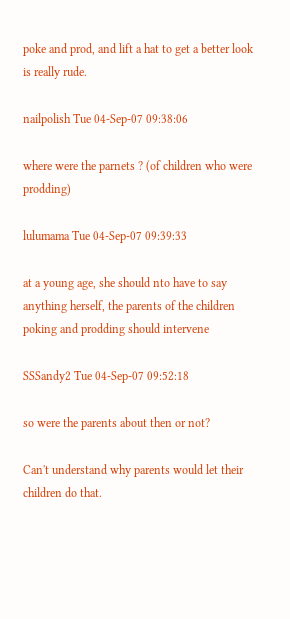poke and prod, and lift a hat to get a better look is really rude.

nailpolish Tue 04-Sep-07 09:38:06

where were the parnets ? (of children who were prodding)

lulumama Tue 04-Sep-07 09:39:33

at a young age, she should nto have to say anything herself, the parents of the children poking and prodding should intervene

SSSandy2 Tue 04-Sep-07 09:52:18

so were the parents about then or not?

Can't understand why parents would let their children do that.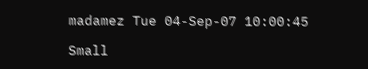madamez Tue 04-Sep-07 10:00:45

Small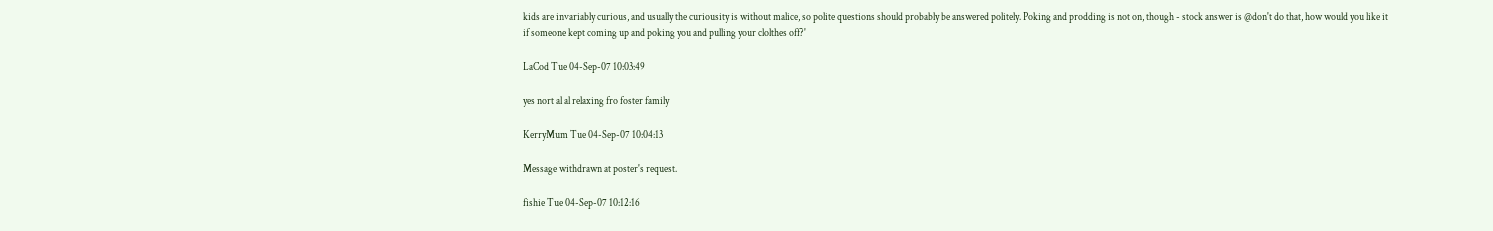kids are invariably curious, and usually the curiousity is without malice, so polite questions should probably be answered politely. Poking and prodding is not on, though - stock answer is @don't do that, how would you like it if someone kept coming up and poking you and pulling your clolthes off?'

LaCod Tue 04-Sep-07 10:03:49

yes nort al al relaxing fro foster family

KerryMum Tue 04-Sep-07 10:04:13

Message withdrawn at poster's request.

fishie Tue 04-Sep-07 10:12:16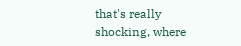that's really shocking, where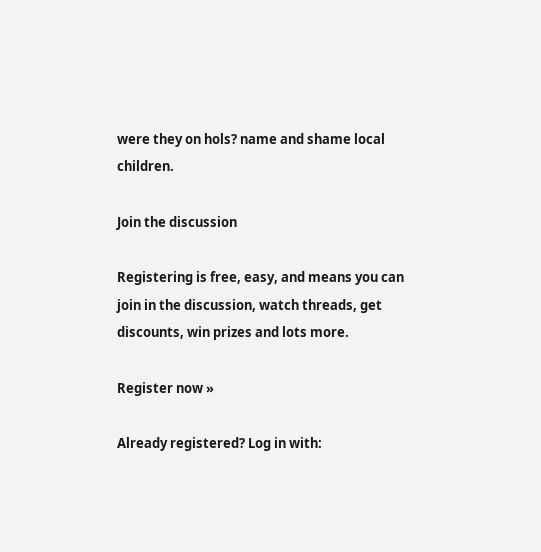were they on hols? name and shame local children.

Join the discussion

Registering is free, easy, and means you can join in the discussion, watch threads, get discounts, win prizes and lots more.

Register now »

Already registered? Log in with: